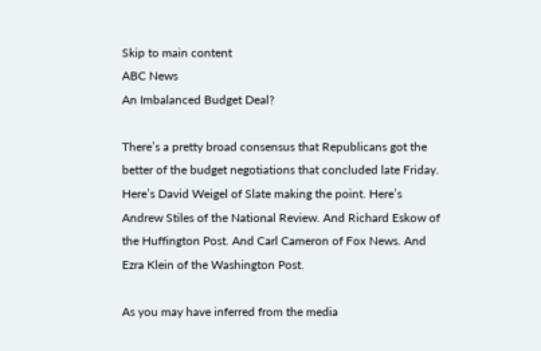Skip to main content
ABC News
An Imbalanced Budget Deal?

There’s a pretty broad consensus that Republicans got the better of the budget negotiations that concluded late Friday. Here’s David Weigel of Slate making the point. Here’s Andrew Stiles of the National Review. And Richard Eskow of the Huffington Post. And Carl Cameron of Fox News. And Ezra Klein of the Washington Post.

As you may have inferred from the media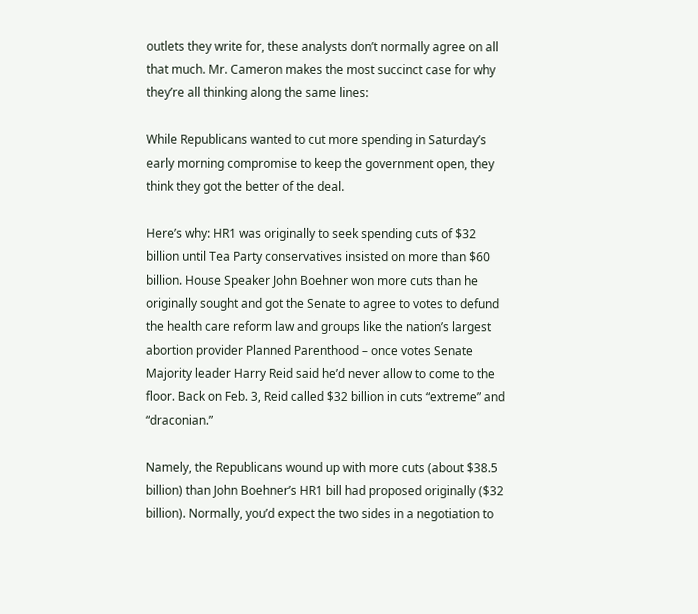outlets they write for, these analysts don’t normally agree on all that much. Mr. Cameron makes the most succinct case for why they’re all thinking along the same lines:

While Republicans wanted to cut more spending in Saturday’s early morning compromise to keep the government open, they think they got the better of the deal.

Here’s why: HR1 was originally to seek spending cuts of $32 billion until Tea Party conservatives insisted on more than $60 billion. House Speaker John Boehner won more cuts than he originally sought and got the Senate to agree to votes to defund the health care reform law and groups like the nation’s largest abortion provider Planned Parenthood – once votes Senate Majority leader Harry Reid said he’d never allow to come to the floor. Back on Feb. 3, Reid called $32 billion in cuts “extreme” and “draconian.”

Namely, the Republicans wound up with more cuts (about $38.5 billion) than John Boehner’s HR1 bill had proposed originally ($32 billion). Normally, you’d expect the two sides in a negotiation to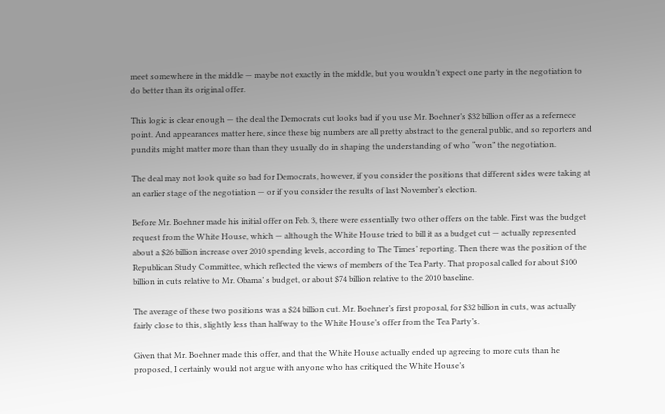meet somewhere in the middle — maybe not exactly in the middle, but you wouldn’t expect one party in the negotiation to do better than its original offer.

This logic is clear enough — the deal the Democrats cut looks bad if you use Mr. Boehner’s $32 billion offer as a refernece point. And appearances matter here, since these big numbers are all pretty abstract to the general public, and so reporters and pundits might matter more than than they usually do in shaping the understanding of who “won” the negotiation.

The deal may not look quite so bad for Democrats, however, if you consider the positions that different sides were taking at an earlier stage of the negotiation — or if you consider the results of last November’s election.

Before Mr. Boehner made his initial offer on Feb. 3, there were essentially two other offers on the table. First was the budget request from the White House, which — although the White House tried to bill it as a budget cut — actually represented about a $26 billion increase over 2010 spending levels, according to The Times’ reporting. Then there was the position of the Republican Study Committee, which reflected the views of members of the Tea Party. That proposal called for about $100 billion in cuts relative to Mr. Obama’ s budget, or about $74 billion relative to the 2010 baseline.

The average of these two positions was a $24 billion cut. Mr. Boehner’s first proposal, for $32 billion in cuts, was actually fairly close to this, slightly less than halfway to the White House’s offer from the Tea Party’s.

Given that Mr. Boehner made this offer, and that the White House actually ended up agreeing to more cuts than he proposed, I certainly would not argue with anyone who has critiqued the White House’s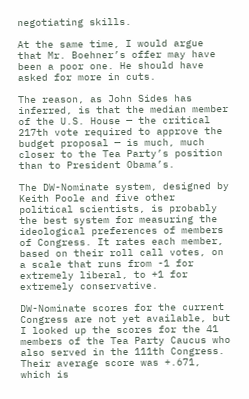negotiating skills.

At the same time, I would argue that Mr. Boehner’s offer may have been a poor one. He should have asked for more in cuts.

The reason, as John Sides has inferred, is that the median member of the U.S. House — the critical 217th vote required to approve the budget proposal — is much, much closer to the Tea Party’s position than to President Obama’s.

The DW-Nominate system, designed by Keith Poole and five other political scientists, is probably the best system for measuring the ideological preferences of members of Congress. It rates each member, based on their roll call votes, on a scale that runs from -1 for extremely liberal, to +1 for extremely conservative.

DW-Nominate scores for the current Congress are not yet available, but I looked up the scores for the 41 members of the Tea Party Caucus who also served in the 111th Congress. Their average score was +.671, which is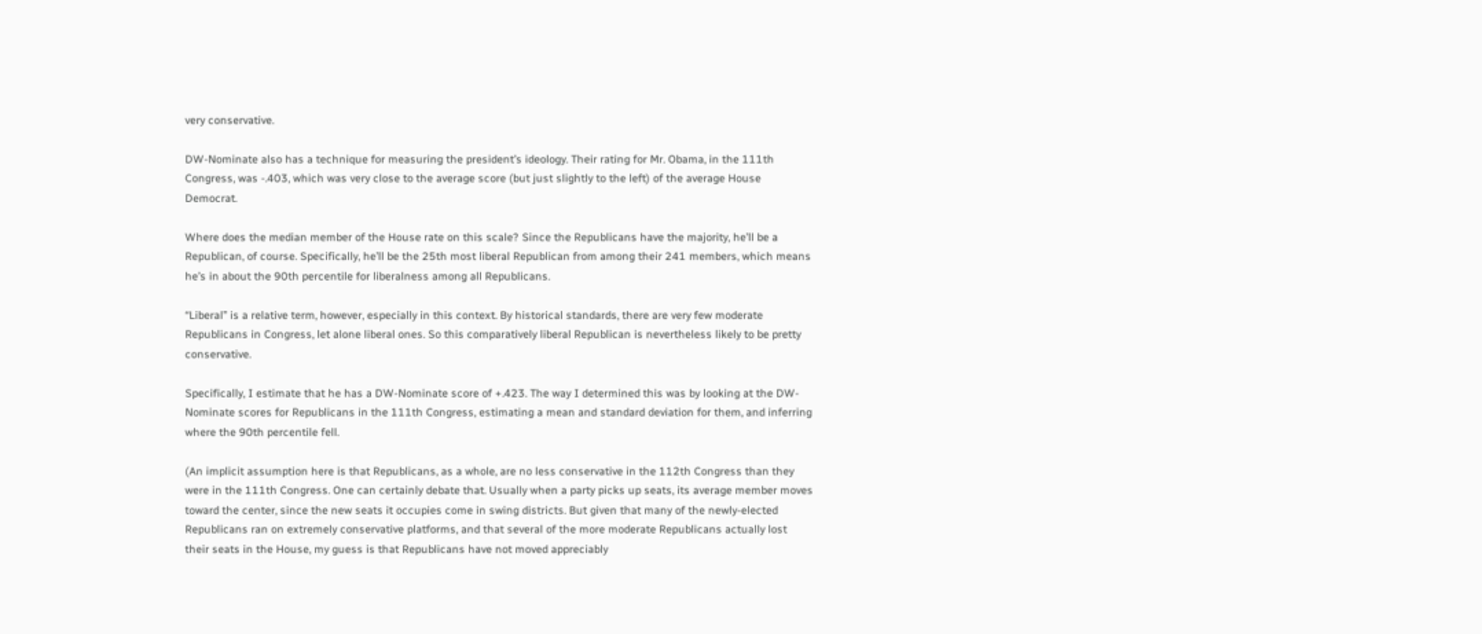very conservative.

DW-Nominate also has a technique for measuring the president’s ideology. Their rating for Mr. Obama, in the 111th Congress, was -.403, which was very close to the average score (but just slightly to the left) of the average House Democrat.

Where does the median member of the House rate on this scale? Since the Republicans have the majority, he’ll be a Republican, of course. Specifically, he’ll be the 25th most liberal Republican from among their 241 members, which means he’s in about the 90th percentile for liberalness among all Republicans.

“Liberal” is a relative term, however, especially in this context. By historical standards, there are very few moderate Republicans in Congress, let alone liberal ones. So this comparatively liberal Republican is nevertheless likely to be pretty conservative.

Specifically, I estimate that he has a DW-Nominate score of +.423. The way I determined this was by looking at the DW-Nominate scores for Republicans in the 111th Congress, estimating a mean and standard deviation for them, and inferring where the 90th percentile fell.

(An implicit assumption here is that Republicans, as a whole, are no less conservative in the 112th Congress than they were in the 111th Congress. One can certainly debate that. Usually when a party picks up seats, its average member moves toward the center, since the new seats it occupies come in swing districts. But given that many of the newly-elected Republicans ran on extremely conservative platforms, and that several of the more moderate Republicans actually lost their seats in the House, my guess is that Republicans have not moved appreciably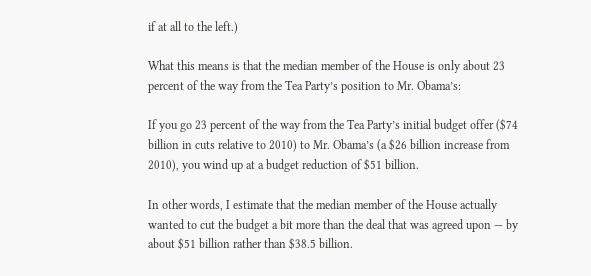if at all to the left.)

What this means is that the median member of the House is only about 23 percent of the way from the Tea Party’s position to Mr. Obama’s:

If you go 23 percent of the way from the Tea Party’s initial budget offer ($74 billion in cuts relative to 2010) to Mr. Obama’s (a $26 billion increase from 2010), you wind up at a budget reduction of $51 billion.

In other words, I estimate that the median member of the House actually wanted to cut the budget a bit more than the deal that was agreed upon — by about $51 billion rather than $38.5 billion.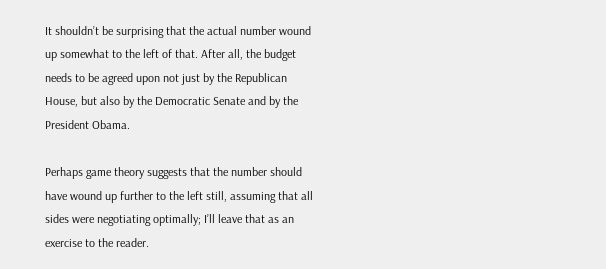It shouldn’t be surprising that the actual number wound up somewhat to the left of that. After all, the budget needs to be agreed upon not just by the Republican House, but also by the Democratic Senate and by the President Obama.

Perhaps game theory suggests that the number should have wound up further to the left still, assuming that all sides were negotiating optimally; I’ll leave that as an exercise to the reader.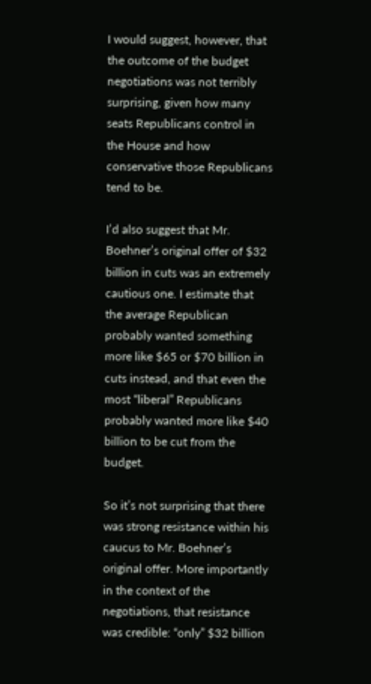I would suggest, however, that the outcome of the budget negotiations was not terribly surprising, given how many seats Republicans control in the House and how conservative those Republicans tend to be.

I’d also suggest that Mr. Boehner’s original offer of $32 billion in cuts was an extremely cautious one. I estimate that the average Republican probably wanted something more like $65 or $70 billion in cuts instead, and that even the most “liberal” Republicans probably wanted more like $40 billion to be cut from the budget.

So it’s not surprising that there was strong resistance within his caucus to Mr. Boehner’s original offer. More importantly in the context of the negotiations, that resistance was credible: “only” $32 billion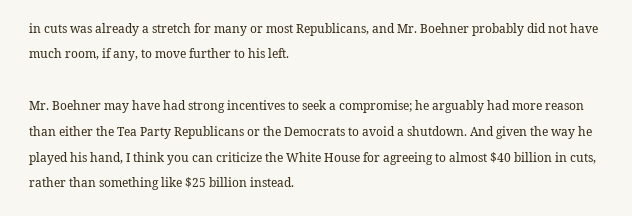in cuts was already a stretch for many or most Republicans, and Mr. Boehner probably did not have much room, if any, to move further to his left.

Mr. Boehner may have had strong incentives to seek a compromise; he arguably had more reason than either the Tea Party Republicans or the Democrats to avoid a shutdown. And given the way he played his hand, I think you can criticize the White House for agreeing to almost $40 billion in cuts, rather than something like $25 billion instead.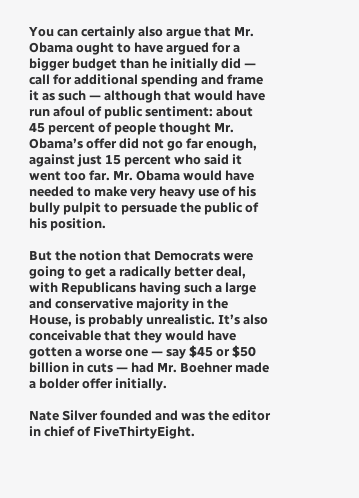You can certainly also argue that Mr. Obama ought to have argued for a bigger budget than he initially did — call for additional spending and frame it as such — although that would have run afoul of public sentiment: about 45 percent of people thought Mr. Obama’s offer did not go far enough, against just 15 percent who said it went too far. Mr. Obama would have needed to make very heavy use of his bully pulpit to persuade the public of his position.

But the notion that Democrats were going to get a radically better deal, with Republicans having such a large and conservative majority in the House, is probably unrealistic. It’s also conceivable that they would have gotten a worse one — say $45 or $50 billion in cuts — had Mr. Boehner made a bolder offer initially.

Nate Silver founded and was the editor in chief of FiveThirtyEight.